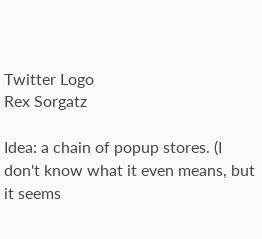Twitter Logo
Rex Sorgatz

Idea: a chain of popup stores. (I don't know what it even means, but it seems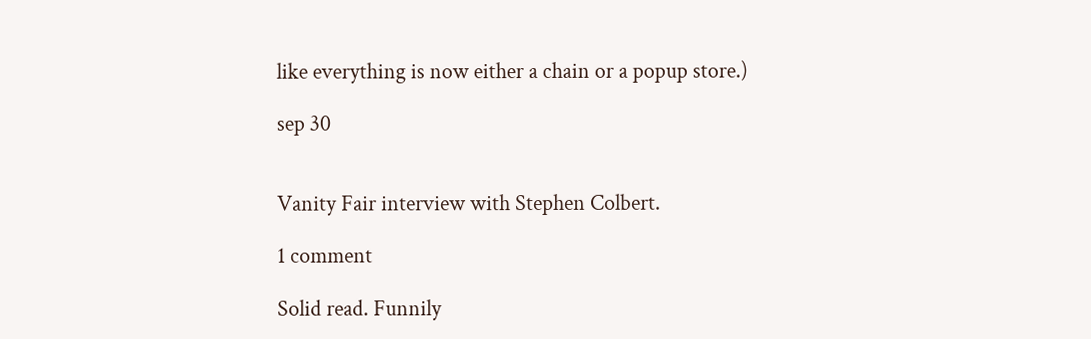like everything is now either a chain or a popup store.)

sep 30


Vanity Fair interview with Stephen Colbert.

1 comment

Solid read. Funnily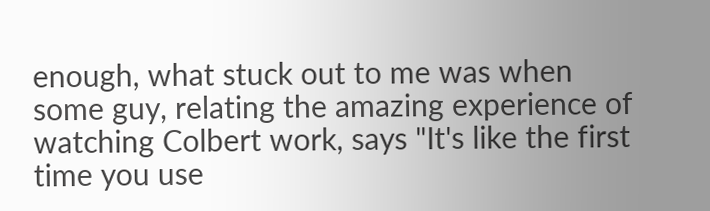enough, what stuck out to me was when some guy, relating the amazing experience of watching Colbert work, says "It's like the first time you use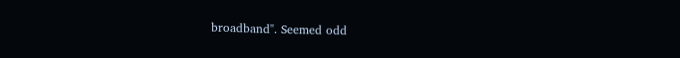broadband". Seemed odd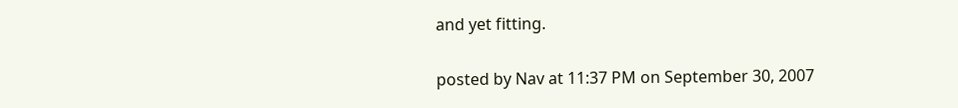and yet fitting.

posted by Nav at 11:37 PM on September 30, 2007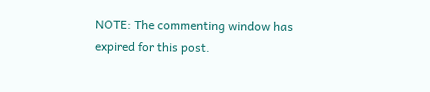NOTE: The commenting window has expired for this post.